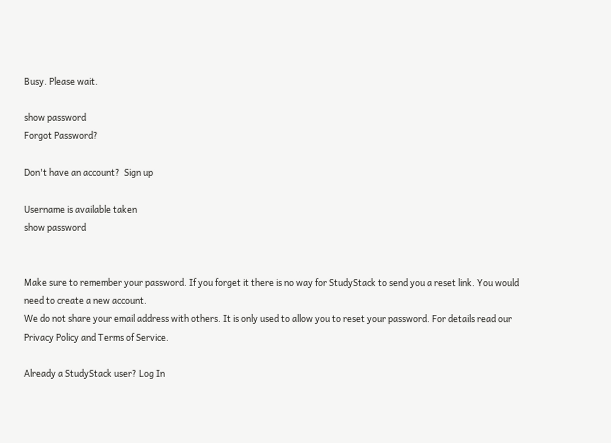Busy. Please wait.

show password
Forgot Password?

Don't have an account?  Sign up

Username is available taken
show password


Make sure to remember your password. If you forget it there is no way for StudyStack to send you a reset link. You would need to create a new account.
We do not share your email address with others. It is only used to allow you to reset your password. For details read our Privacy Policy and Terms of Service.

Already a StudyStack user? Log In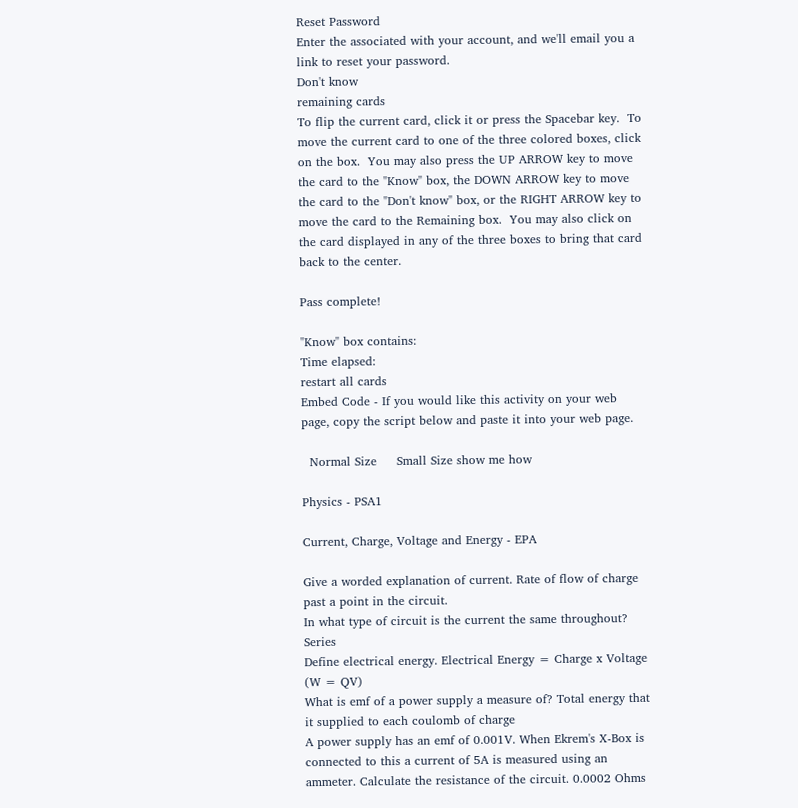Reset Password
Enter the associated with your account, and we'll email you a link to reset your password.
Don't know
remaining cards
To flip the current card, click it or press the Spacebar key.  To move the current card to one of the three colored boxes, click on the box.  You may also press the UP ARROW key to move the card to the "Know" box, the DOWN ARROW key to move the card to the "Don't know" box, or the RIGHT ARROW key to move the card to the Remaining box.  You may also click on the card displayed in any of the three boxes to bring that card back to the center.

Pass complete!

"Know" box contains:
Time elapsed:
restart all cards
Embed Code - If you would like this activity on your web page, copy the script below and paste it into your web page.

  Normal Size     Small Size show me how

Physics - PSA1

Current, Charge, Voltage and Energy - EPA

Give a worded explanation of current. Rate of flow of charge past a point in the circuit.
In what type of circuit is the current the same throughout? Series
Define electrical energy. Electrical Energy = Charge x Voltage (W = QV)
What is emf of a power supply a measure of? Total energy that it supplied to each coulomb of charge
A power supply has an emf of 0.001V. When Ekrem's X-Box is connected to this a current of 5A is measured using an ammeter. Calculate the resistance of the circuit. 0.0002 Ohms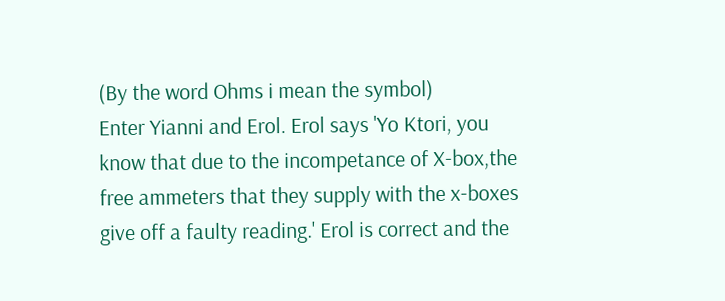(By the word Ohms i mean the symbol)
Enter Yianni and Erol. Erol says 'Yo Ktori, you know that due to the incompetance of X-box,the free ammeters that they supply with the x-boxes give off a faulty reading.' Erol is correct and the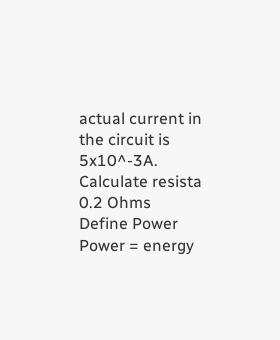actual current in the circuit is 5x10^-3A. Calculate resista 0.2 Ohms
Define Power Power = energy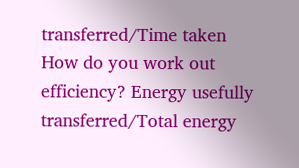transferred/Time taken
How do you work out efficiency? Energy usefully transferred/Total energy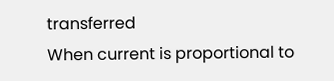transferred
When current is proportional to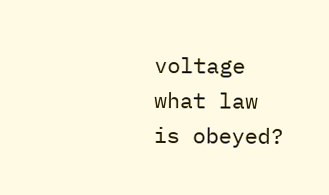voltage what law is obeyed?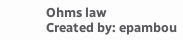Ohms law
Created by: epambou